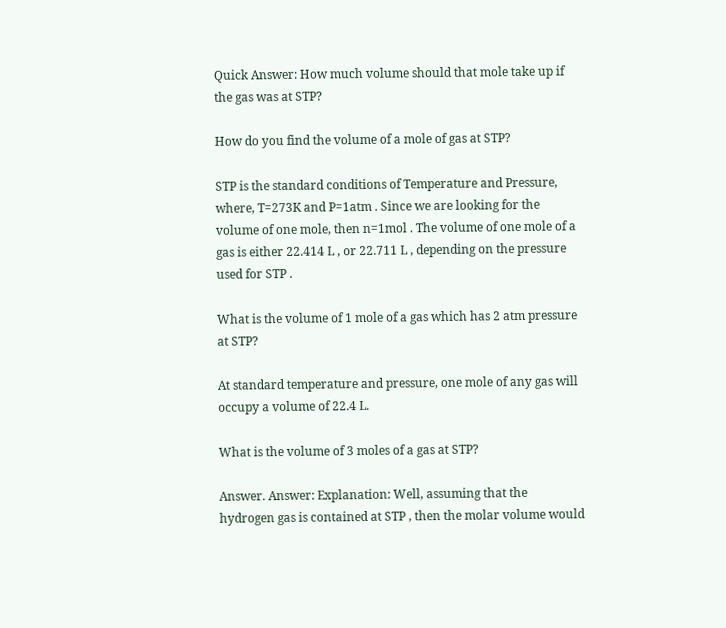Quick Answer: How much volume should that mole take up if the gas was at STP?

How do you find the volume of a mole of gas at STP?

STP is the standard conditions of Temperature and Pressure, where, T=273K and P=1atm . Since we are looking for the volume of one mole, then n=1mol . The volume of one mole of a gas is either 22.414 L , or 22.711 L , depending on the pressure used for STP .

What is the volume of 1 mole of a gas which has 2 atm pressure at STP?

At standard temperature and pressure, one mole of any gas will occupy a volume of 22.4 L.

What is the volume of 3 moles of a gas at STP?

Answer. Answer: Explanation: Well, assuming that the hydrogen gas is contained at STP , then the molar volume would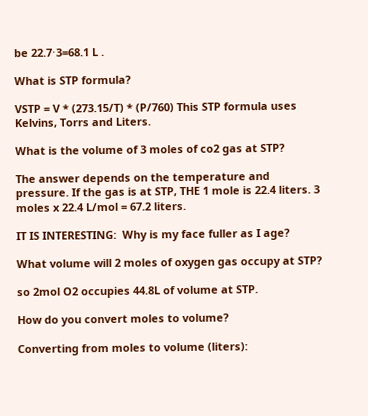be 22.7⋅3=68.1 L .

What is STP formula?

VSTP = V * (273.15/T) * (P/760) This STP formula uses Kelvins, Torrs and Liters.

What is the volume of 3 moles of co2 gas at STP?

The answer depends on the temperature and pressure. If the gas is at STP, THE 1 mole is 22.4 liters. 3 moles x 22.4 L/mol = 67.2 liters.

IT IS INTERESTING:  Why is my face fuller as I age?

What volume will 2 moles of oxygen gas occupy at STP?

so 2mol O2 occupies 44.8L of volume at STP.

How do you convert moles to volume?

Converting from moles to volume (liters):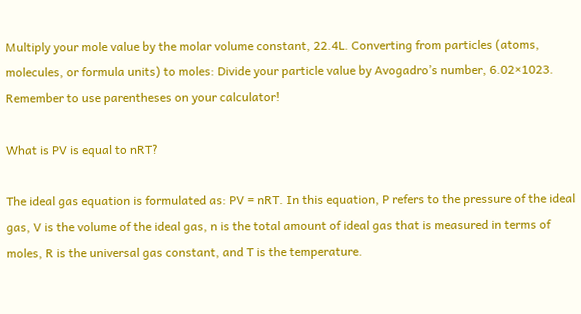Multiply your mole value by the molar volume constant, 22.4L. Converting from particles (atoms, molecules, or formula units) to moles: Divide your particle value by Avogadro’s number, 6.02×1023. Remember to use parentheses on your calculator!

What is PV is equal to nRT?

The ideal gas equation is formulated as: PV = nRT. In this equation, P refers to the pressure of the ideal gas, V is the volume of the ideal gas, n is the total amount of ideal gas that is measured in terms of moles, R is the universal gas constant, and T is the temperature.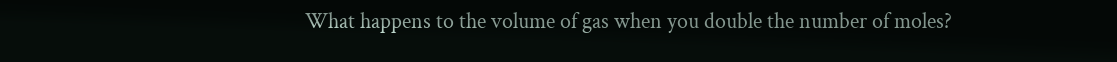What happens to the volume of gas when you double the number of moles?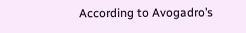According to Avogadro’s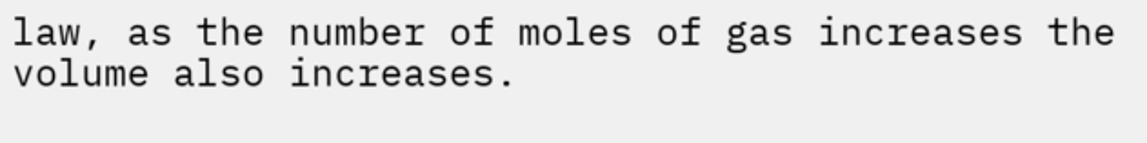law, as the number of moles of gas increases the volume also increases.